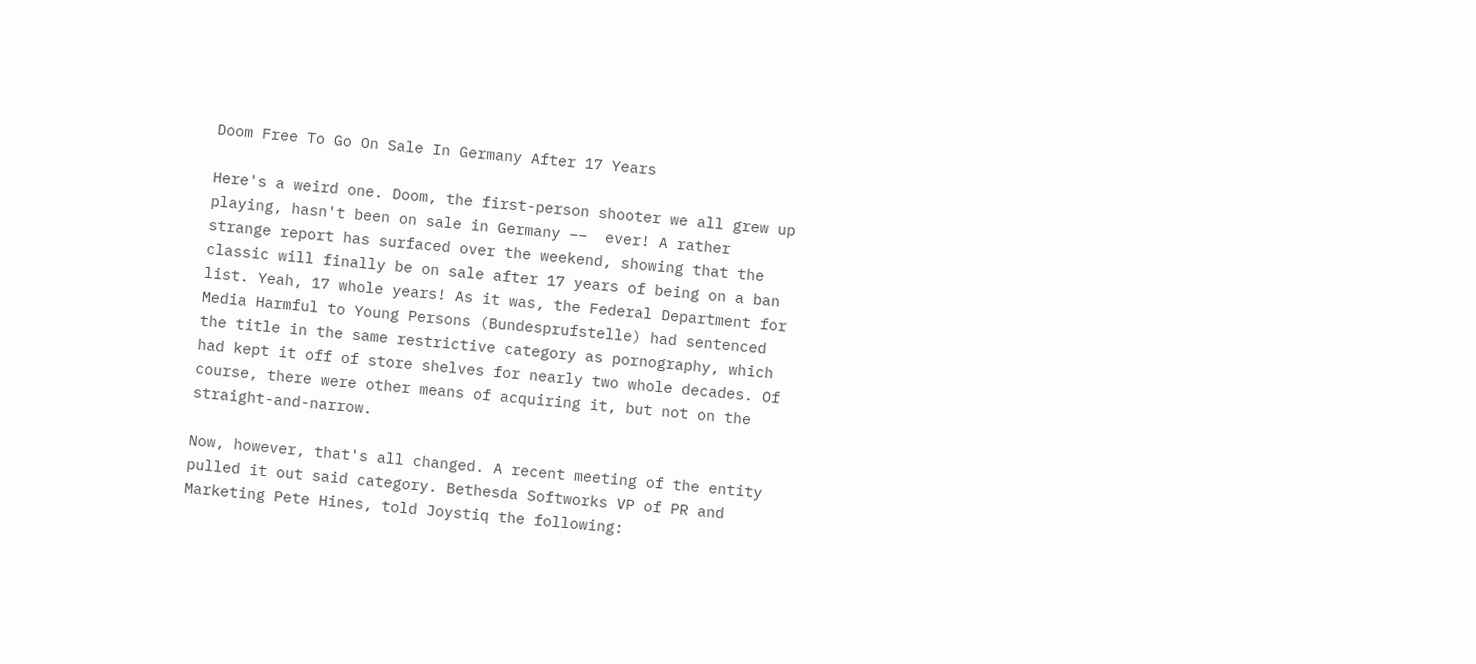Doom Free To Go On Sale In Germany After 17 Years

Here's a weird one. Doom, the first-person shooter we all grew up playing, hasn't been on sale in Germany ––  ever! A rather strange report has surfaced over the weekend, showing that the classic will finally be on sale after 17 years of being on a ban list. Yeah, 17 whole years! As it was, the Federal Department for Media Harmful to Young Persons (Bundesprufstelle) had sentenced the title in the same restrictive category as pornography, which had kept it off of store shelves for nearly two whole decades. Of course, there were other means of acquiring it, but not on the straight-and-narrow.

Now, however, that's all changed. A recent meeting of the entity pulled it out said category. Bethesda Softworks VP of PR and Marketing Pete Hines, told Joystiq the following: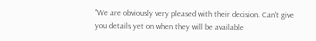"We are obviously very pleased with their decision. Can't give you details yet on when they will be available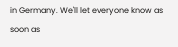in Germany. We'll let everyone know as soon as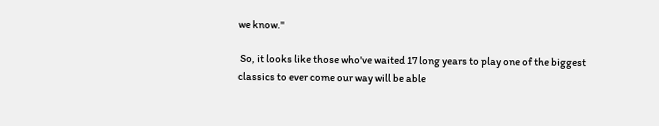we know."

 So, it looks like those who've waited 17 long years to play one of the biggest classics to ever come our way will be able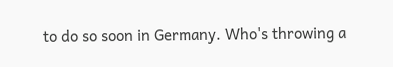to do so soon in Germany. Who's throwing a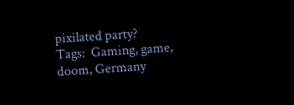pixilated party?
Tags:  Gaming, game, doom, Germany